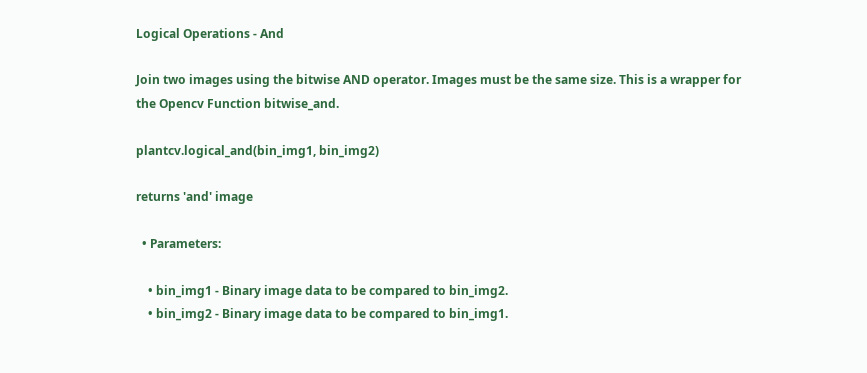Logical Operations - And

Join two images using the bitwise AND operator. Images must be the same size. This is a wrapper for the Opencv Function bitwise_and.

plantcv.logical_and(bin_img1, bin_img2)

returns 'and' image

  • Parameters:

    • bin_img1 - Binary image data to be compared to bin_img2.
    • bin_img2 - Binary image data to be compared to bin_img1.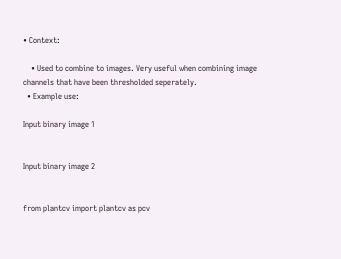• Context:

    • Used to combine to images. Very useful when combining image channels that have been thresholded seperately.
  • Example use:

Input binary image 1


Input binary image 2


from plantcv import plantcv as pcv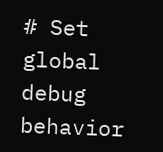# Set global debug behavior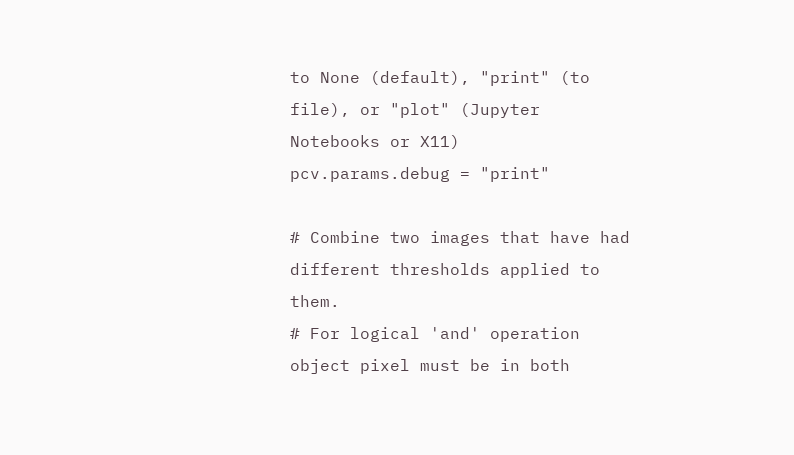to None (default), "print" (to file), or "plot" (Jupyter Notebooks or X11)
pcv.params.debug = "print"

# Combine two images that have had different thresholds applied to them.
# For logical 'and' operation object pixel must be in both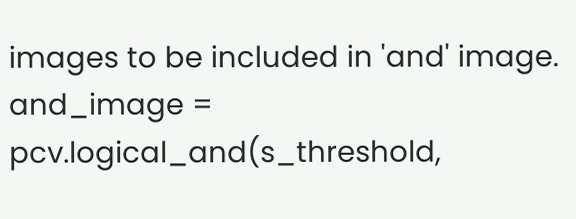images to be included in 'and' image.
and_image = pcv.logical_and(s_threshold,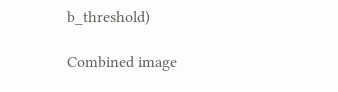b_threshold)

Combined image